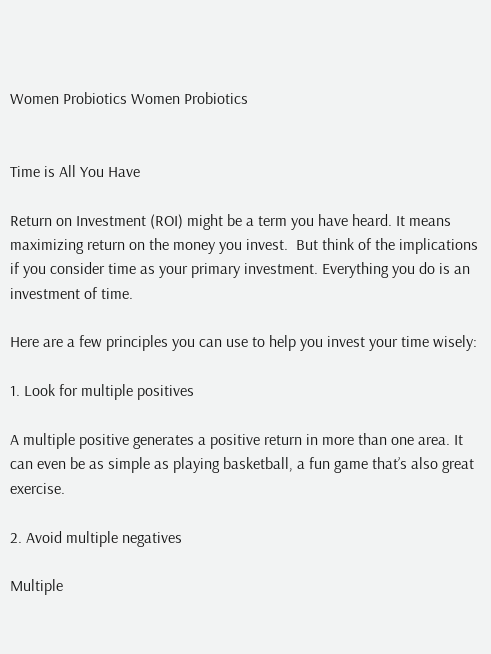Women Probiotics Women Probiotics


Time is All You Have

Return on Investment (ROI) might be a term you have heard. It means maximizing return on the money you invest.  But think of the implications if you consider time as your primary investment. Everything you do is an investment of time.

Here are a few principles you can use to help you invest your time wisely:

1. Look for multiple positives

A multiple positive generates a positive return in more than one area. It can even be as simple as playing basketball, a fun game that’s also great exercise.

2. Avoid multiple negatives

Multiple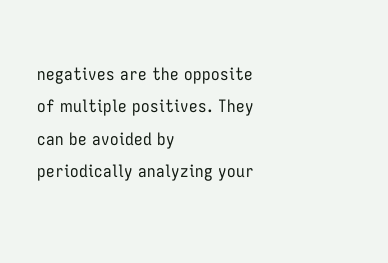negatives are the opposite of multiple positives. They can be avoided by periodically analyzing your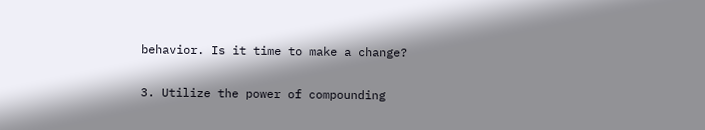behavior. Is it time to make a change?

3. Utilize the power of compounding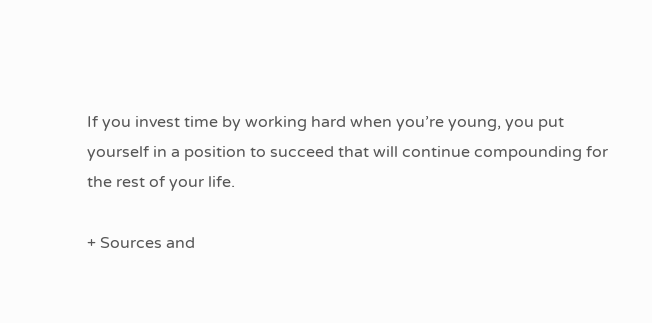If you invest time by working hard when you’re young, you put yourself in a position to succeed that will continue compounding for the rest of your life.

+ Sources and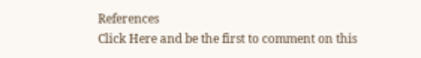References
Click Here and be the first to comment on this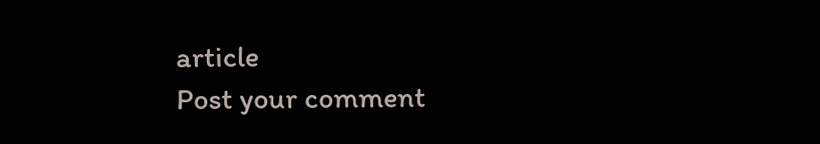article
Post your comment